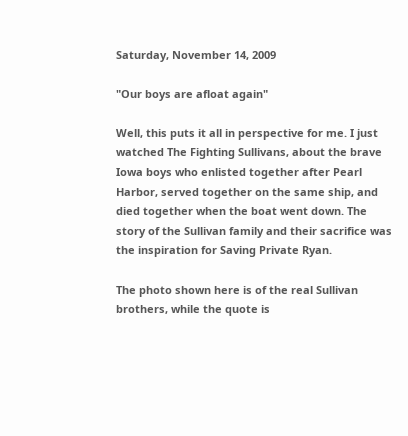Saturday, November 14, 2009

"Our boys are afloat again"

Well, this puts it all in perspective for me. I just watched The Fighting Sullivans, about the brave Iowa boys who enlisted together after Pearl Harbor, served together on the same ship, and died together when the boat went down. The story of the Sullivan family and their sacrifice was the inspiration for Saving Private Ryan.

The photo shown here is of the real Sullivan brothers, while the quote is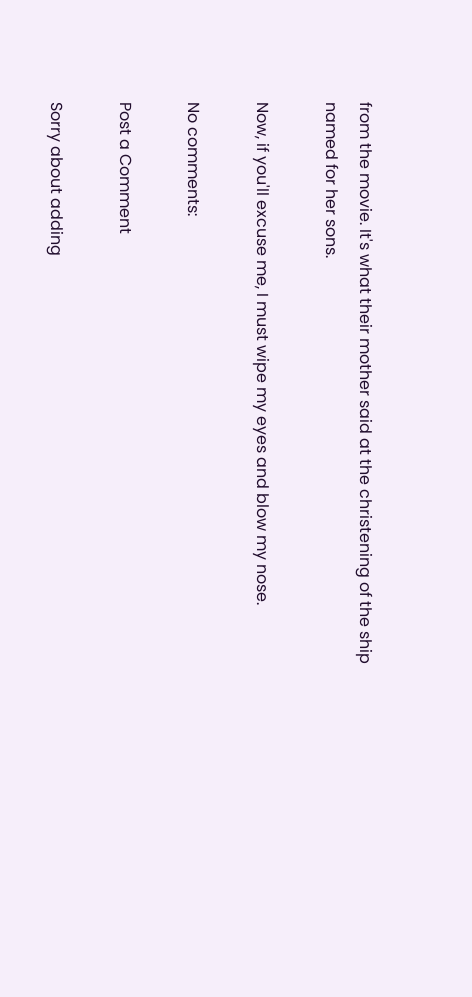from the movie. It's what their mother said at the christening of the ship named for her sons.

Now, if you'll excuse me, I must wipe my eyes and blow my nose.

No comments:

Post a Comment

Sorry about adding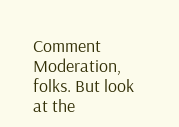Comment Moderation, folks. But look at the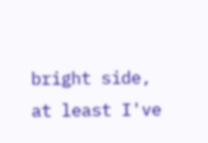bright side, at least I've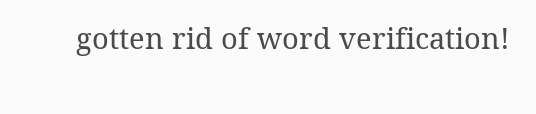gotten rid of word verification!